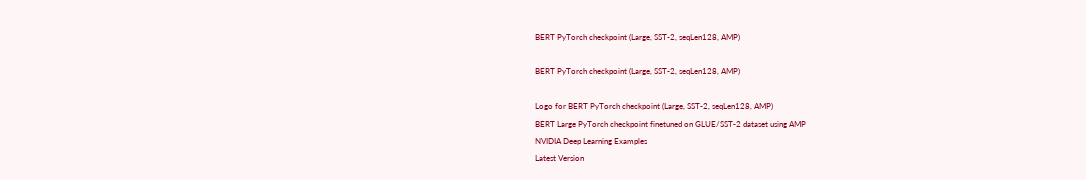BERT PyTorch checkpoint (Large, SST-2, seqLen128, AMP)

BERT PyTorch checkpoint (Large, SST-2, seqLen128, AMP)

Logo for BERT PyTorch checkpoint (Large, SST-2, seqLen128, AMP)
BERT Large PyTorch checkpoint finetuned on GLUE/SST-2 dataset using AMP
NVIDIA Deep Learning Examples
Latest Version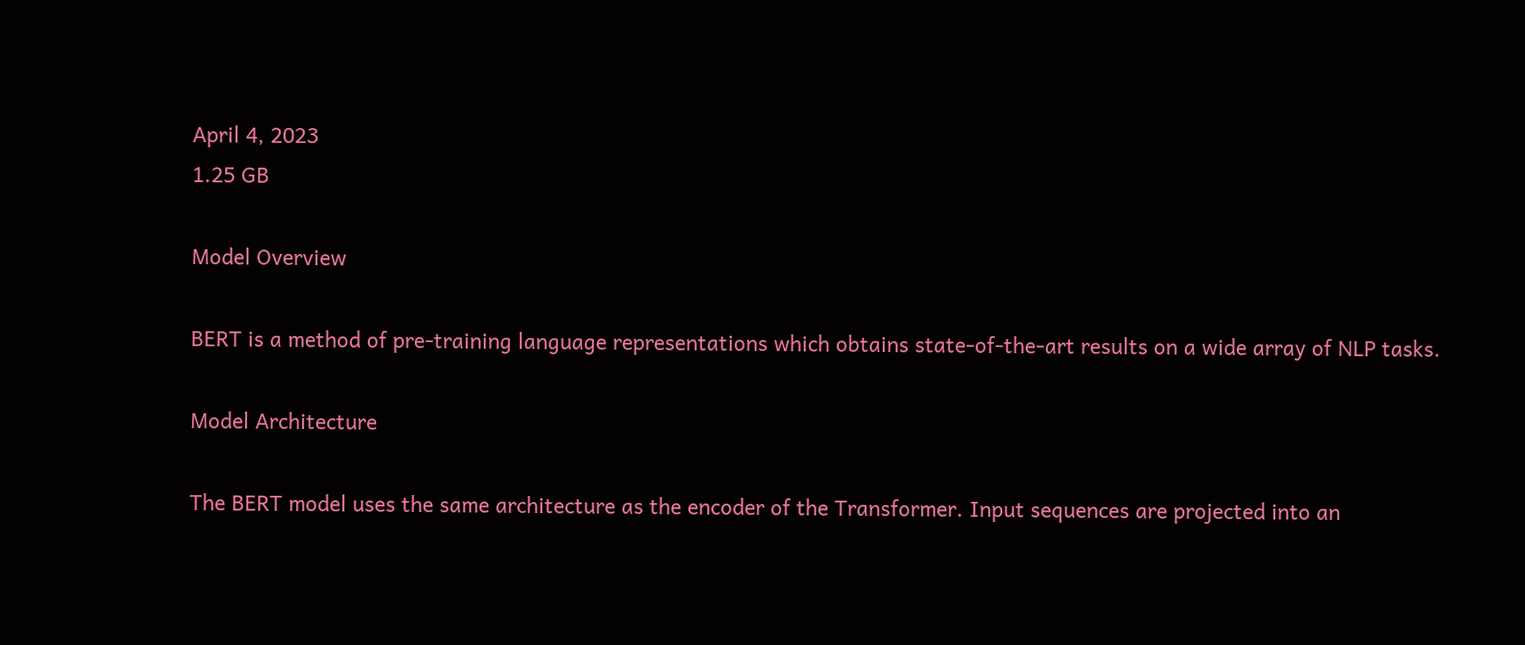April 4, 2023
1.25 GB

Model Overview

BERT is a method of pre-training language representations which obtains state-of-the-art results on a wide array of NLP tasks.

Model Architecture

The BERT model uses the same architecture as the encoder of the Transformer. Input sequences are projected into an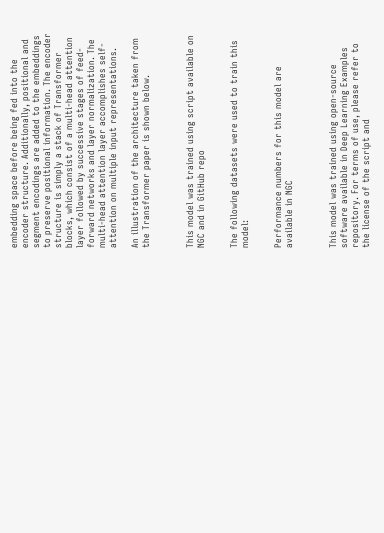embedding space before being fed into the encoder structure. Additionally, positional and segment encodings are added to the embeddings to preserve positional information. The encoder structure is simply a stack of Transformer blocks, which consist of a multi-head attention layer followed by successive stages of feed-forward networks and layer normalization. The multi-head attention layer accomplishes self-attention on multiple input representations.

An illustration of the architecture taken from the Transformer paper is shown below.



This model was trained using script available on NGC and in GitHub repo


The following datasets were used to train this model:


Performance numbers for this model are available in NGC



This model was trained using open-source software available in Deep Learning Examples repository. For terms of use, please refer to the license of the script and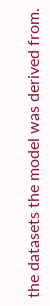the datasets the model was derived from.